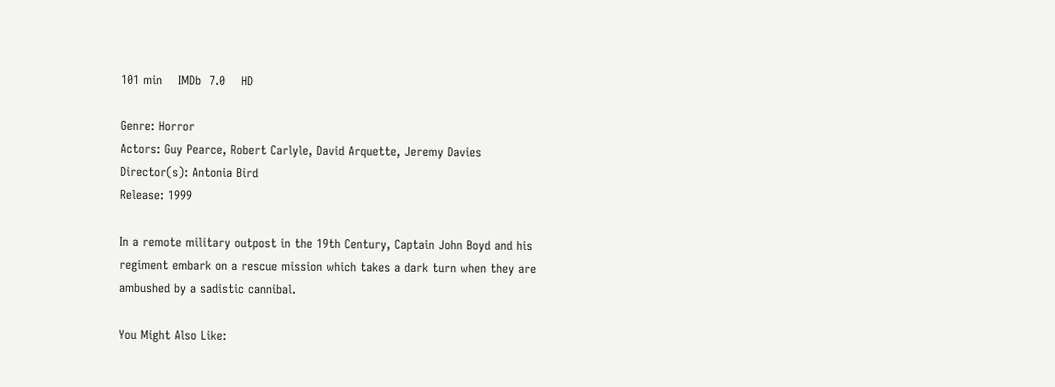101 min    IMDb  7.0    HD

Genre: Horror
Actors: Guy Pearce, Robert Carlyle, David Arquette, Jeremy Davies
Director(s): Antonia Bird
Release: 1999

In a remote military outpost in the 19th Century, Captain John Boyd and his regiment embark on a rescue mission which takes a dark turn when they are ambushed by a sadistic cannibal.

You Might Also Like: